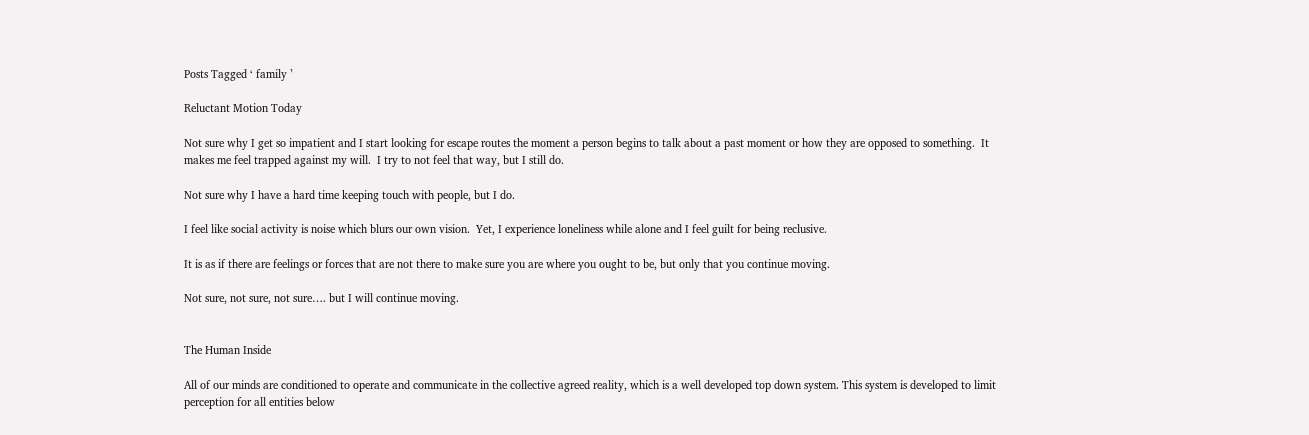Posts Tagged ‘ family ’

Reluctant Motion Today

Not sure why I get so impatient and I start looking for escape routes the moment a person begins to talk about a past moment or how they are opposed to something.  It makes me feel trapped against my will.  I try to not feel that way, but I still do.

Not sure why I have a hard time keeping touch with people, but I do.

I feel like social activity is noise which blurs our own vision.  Yet, I experience loneliness while alone and I feel guilt for being reclusive.

It is as if there are feelings or forces that are not there to make sure you are where you ought to be, but only that you continue moving.

Not sure, not sure, not sure…. but I will continue moving.


The Human Inside

All of our minds are conditioned to operate and communicate in the collective agreed reality, which is a well developed top down system. This system is developed to limit perception for all entities below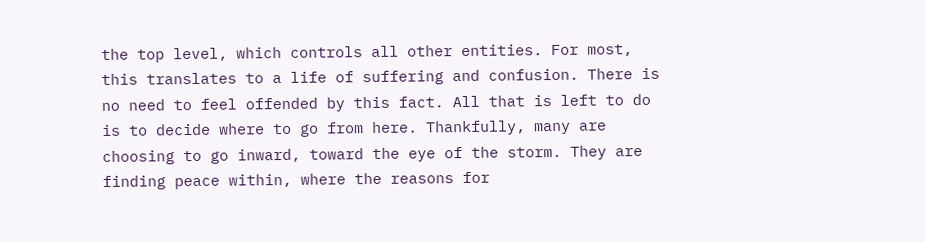the top level, which controls all other entities. For most, this translates to a life of suffering and confusion. There is no need to feel offended by this fact. All that is left to do is to decide where to go from here. Thankfully, many are choosing to go inward, toward the eye of the storm. They are finding peace within, where the reasons for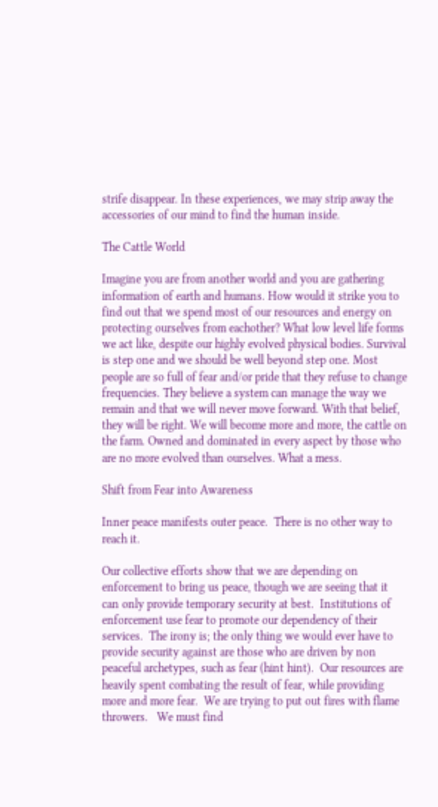strife disappear. In these experiences, we may strip away the accessories of our mind to find the human inside.

The Cattle World

Imagine you are from another world and you are gathering information of earth and humans. How would it strike you to find out that we spend most of our resources and energy on protecting ourselves from eachother? What low level life forms we act like, despite our highly evolved physical bodies. Survival is step one and we should be well beyond step one. Most people are so full of fear and/or pride that they refuse to change frequencies. They believe a system can manage the way we remain and that we will never move forward. With that belief, they will be right. We will become more and more, the cattle on the farm. Owned and dominated in every aspect by those who are no more evolved than ourselves. What a mess.

Shift from Fear into Awareness

Inner peace manifests outer peace.  There is no other way to reach it.

Our collective efforts show that we are depending on enforcement to bring us peace, though we are seeing that it can only provide temporary security at best.  Institutions of enforcement use fear to promote our dependency of their services.  The irony is; the only thing we would ever have to provide security against are those who are driven by non peaceful archetypes, such as fear (hint hint).  Our resources are heavily spent combating the result of fear, while providing more and more fear.  We are trying to put out fires with flame throwers.   We must find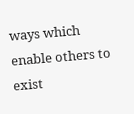ways which enable others to exist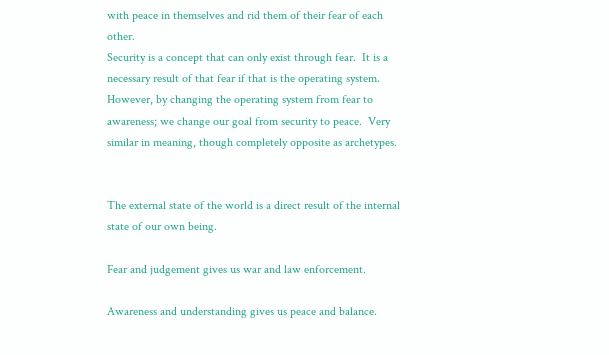with peace in themselves and rid them of their fear of each other.
Security is a concept that can only exist through fear.  It is a necessary result of that fear if that is the operating system.  However, by changing the operating system from fear to awareness; we change our goal from security to peace.  Very similar in meaning, though completely opposite as archetypes.


The external state of the world is a direct result of the internal state of our own being.

Fear and judgement gives us war and law enforcement.

Awareness and understanding gives us peace and balance.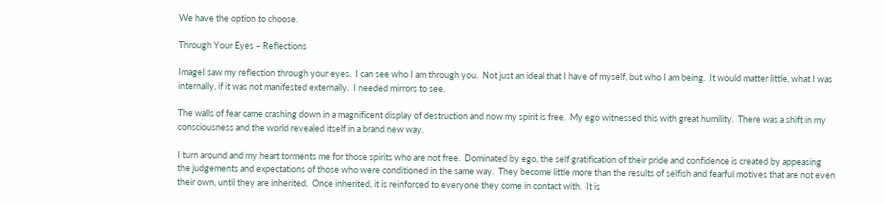We have the option to choose.

Through Your Eyes – Reflections

ImageI saw my reflection through your eyes.  I can see who I am through you.  Not just an ideal that I have of myself, but who I am being.  It would matter little, what I was internally, if it was not manifested externally.  I needed mirrors to see.

The walls of fear came crashing down in a magnificent display of destruction and now my spirit is free.  My ego witnessed this with great humility.  There was a shift in my consciousness and the world revealed itself in a brand new way.

I turn around and my heart torments me for those spirits who are not free.  Dominated by ego, the self gratification of their pride and confidence is created by appeasing the judgements and expectations of those who were conditioned in the same way.  They become little more than the results of selfish and fearful motives that are not even their own, until they are inherited.  Once inherited, it is reinforced to everyone they come in contact with.  It is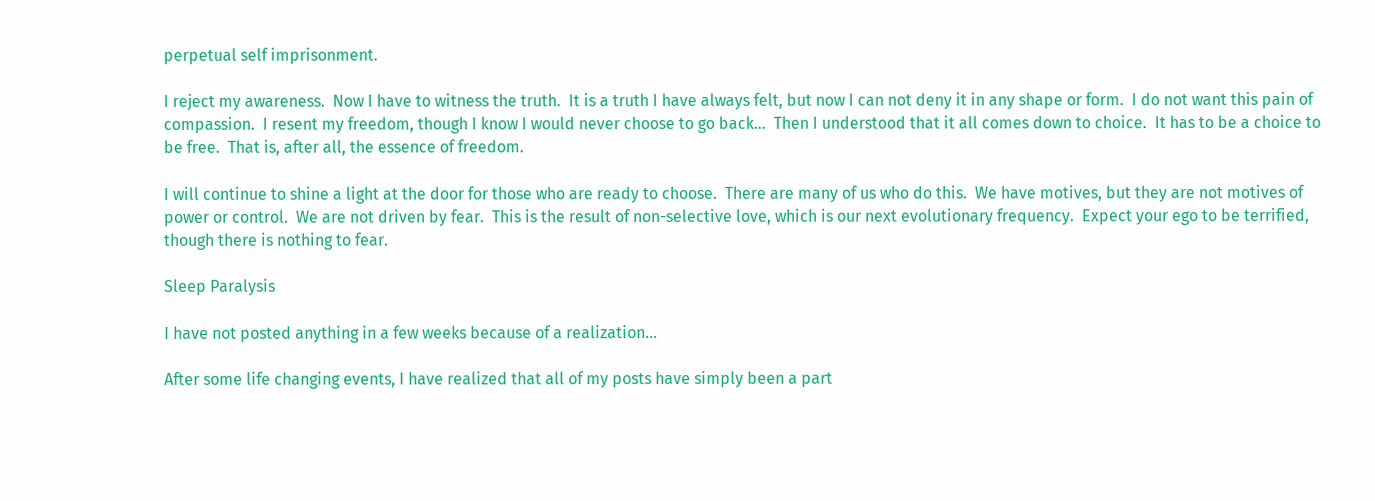perpetual self imprisonment.

I reject my awareness.  Now I have to witness the truth.  It is a truth I have always felt, but now I can not deny it in any shape or form.  I do not want this pain of compassion.  I resent my freedom, though I know I would never choose to go back…  Then I understood that it all comes down to choice.  It has to be a choice to be free.  That is, after all, the essence of freedom.

I will continue to shine a light at the door for those who are ready to choose.  There are many of us who do this.  We have motives, but they are not motives of power or control.  We are not driven by fear.  This is the result of non-selective love, which is our next evolutionary frequency.  Expect your ego to be terrified, though there is nothing to fear.

Sleep Paralysis

I have not posted anything in a few weeks because of a realization…

After some life changing events, I have realized that all of my posts have simply been a part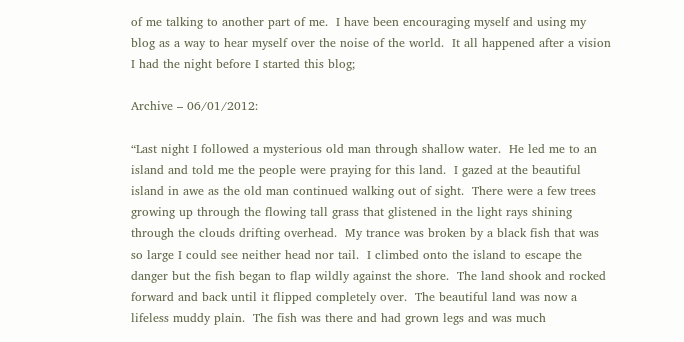of me talking to another part of me.  I have been encouraging myself and using my blog as a way to hear myself over the noise of the world.  It all happened after a vision I had the night before I started this blog;

Archive – 06/01/2012:

“Last night I followed a mysterious old man through shallow water.  He led me to an island and told me the people were praying for this land.  I gazed at the beautiful island in awe as the old man continued walking out of sight.  There were a few trees growing up through the flowing tall grass that glistened in the light rays shining through the clouds drifting overhead.  My trance was broken by a black fish that was so large I could see neither head nor tail.  I climbed onto the island to escape the danger but the fish began to flap wildly against the shore.  The land shook and rocked forward and back until it flipped completely over.  The beautiful land was now a lifeless muddy plain.  The fish was there and had grown legs and was much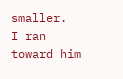smaller.  I ran toward him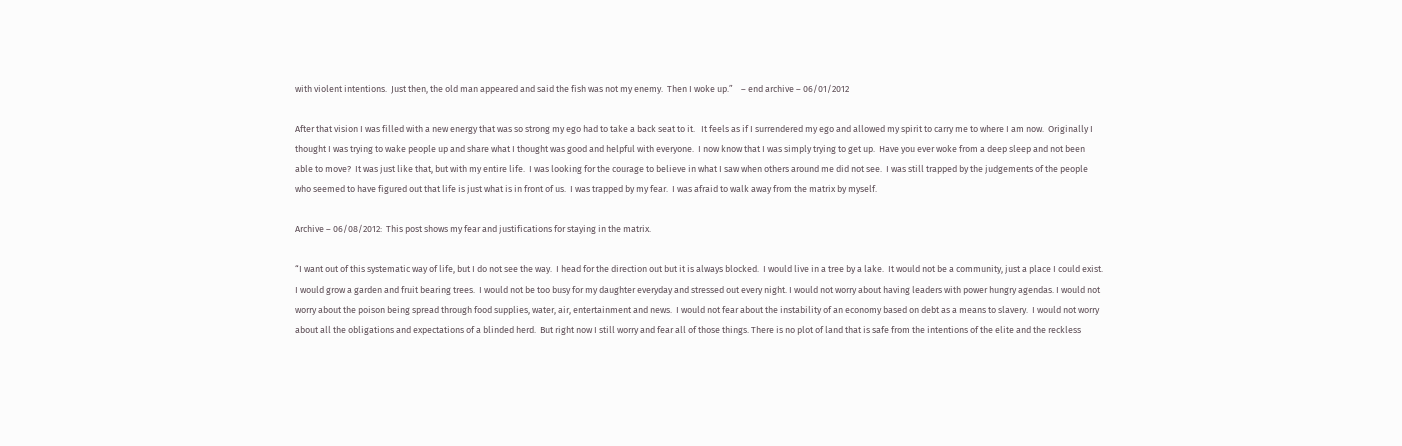with violent intentions.  Just then, the old man appeared and said the fish was not my enemy.  Then I woke up.”    – end archive – 06/01/2012

After that vision I was filled with a new energy that was so strong my ego had to take a back seat to it.   It feels as if I surrendered my ego and allowed my spirit to carry me to where I am now.  Originally I thought I was trying to wake people up and share what I thought was good and helpful with everyone.  I now know that I was simply trying to get up.  Have you ever woke from a deep sleep and not been able to move?  It was just like that, but with my entire life.  I was looking for the courage to believe in what I saw when others around me did not see.  I was still trapped by the judgements of the people who seemed to have figured out that life is just what is in front of us.  I was trapped by my fear.  I was afraid to walk away from the matrix by myself.

Archive – 06/08/2012:  This post shows my fear and justifications for staying in the matrix.

“I want out of this systematic way of life, but I do not see the way.  I head for the direction out but it is always blocked.  I would live in a tree by a lake.  It would not be a community, just a place I could exist.  I would grow a garden and fruit bearing trees.  I would not be too busy for my daughter everyday and stressed out every night. I would not worry about having leaders with power hungry agendas. I would not worry about the poison being spread through food supplies, water, air, entertainment and news.  I would not fear about the instability of an economy based on debt as a means to slavery.  I would not worry about all the obligations and expectations of a blinded herd.  But right now I still worry and fear all of those things. There is no plot of land that is safe from the intentions of the elite and the reckless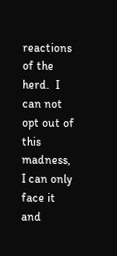reactions of the herd.  I can not opt out of this madness, I can only face it and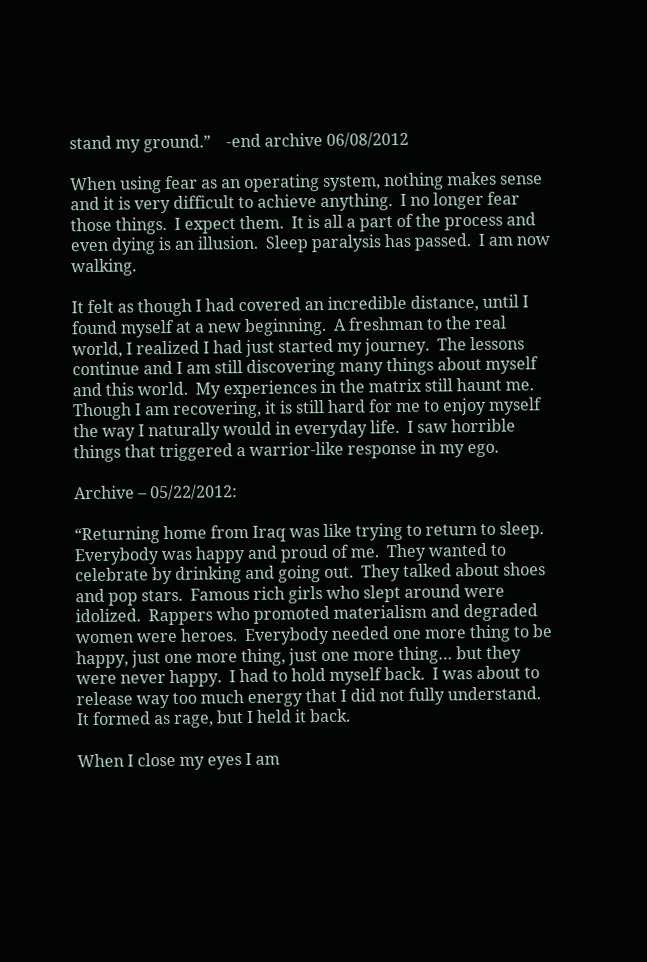stand my ground.”    -end archive 06/08/2012

When using fear as an operating system, nothing makes sense and it is very difficult to achieve anything.  I no longer fear those things.  I expect them.  It is all a part of the process and even dying is an illusion.  Sleep paralysis has passed.  I am now walking.

It felt as though I had covered an incredible distance, until I found myself at a new beginning.  A freshman to the real world, I realized I had just started my journey.  The lessons continue and I am still discovering many things about myself and this world.  My experiences in the matrix still haunt me.  Though I am recovering, it is still hard for me to enjoy myself the way I naturally would in everyday life.  I saw horrible things that triggered a warrior-like response in my ego.

Archive – 05/22/2012:

“Returning home from Iraq was like trying to return to sleep.  Everybody was happy and proud of me.  They wanted to celebrate by drinking and going out.  They talked about shoes and pop stars.  Famous rich girls who slept around were idolized.  Rappers who promoted materialism and degraded women were heroes.  Everybody needed one more thing to be happy, just one more thing, just one more thing… but they were never happy.  I had to hold myself back.  I was about to release way too much energy that I did not fully understand.  It formed as rage, but I held it back.

When I close my eyes I am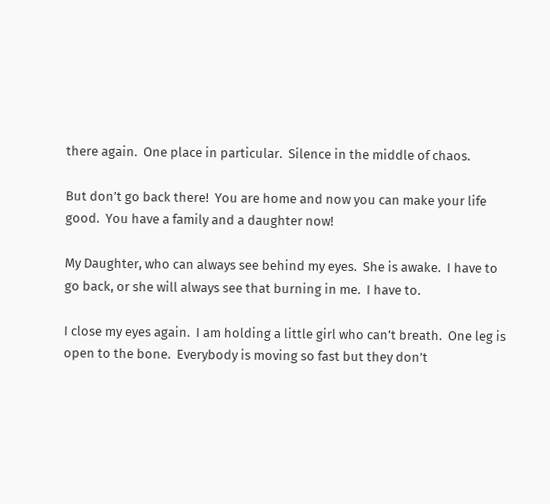there again.  One place in particular.  Silence in the middle of chaos.

But don’t go back there!  You are home and now you can make your life good.  You have a family and a daughter now!

My Daughter, who can always see behind my eyes.  She is awake.  I have to go back, or she will always see that burning in me.  I have to.

I close my eyes again.  I am holding a little girl who can’t breath.  One leg is open to the bone.  Everybody is moving so fast but they don’t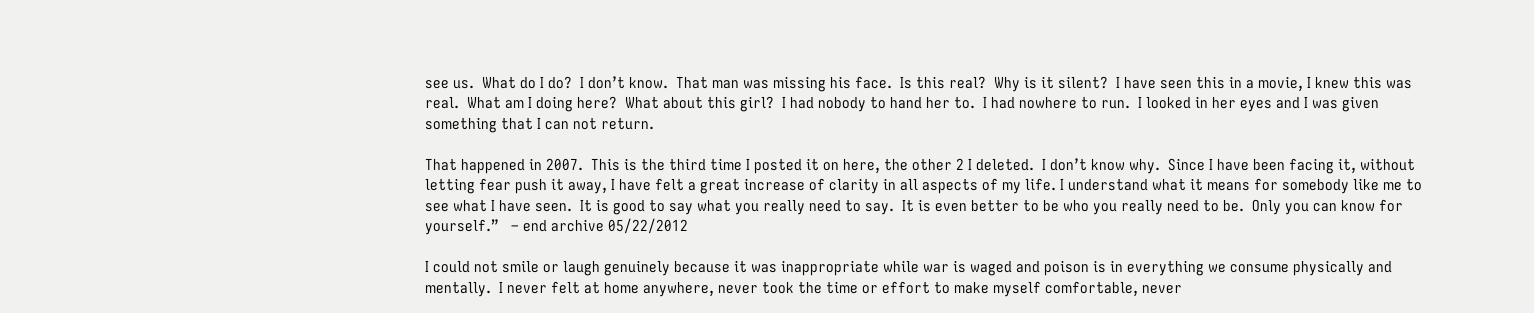see us.  What do I do?  I don’t know.  That man was missing his face.  Is this real?  Why is it silent?  I have seen this in a movie, I knew this was real.  What am I doing here?  What about this girl?  I had nobody to hand her to.  I had nowhere to run.  I looked in her eyes and I was given something that I can not return.

That happened in 2007.  This is the third time I posted it on here, the other 2 I deleted.  I don’t know why.  Since I have been facing it, without letting fear push it away, I have felt a great increase of clarity in all aspects of my life. I understand what it means for somebody like me to see what I have seen.  It is good to say what you really need to say.  It is even better to be who you really need to be.  Only you can know for yourself.”   – end archive 05/22/2012

I could not smile or laugh genuinely because it was inappropriate while war is waged and poison is in everything we consume physically and mentally.  I never felt at home anywhere, never took the time or effort to make myself comfortable, never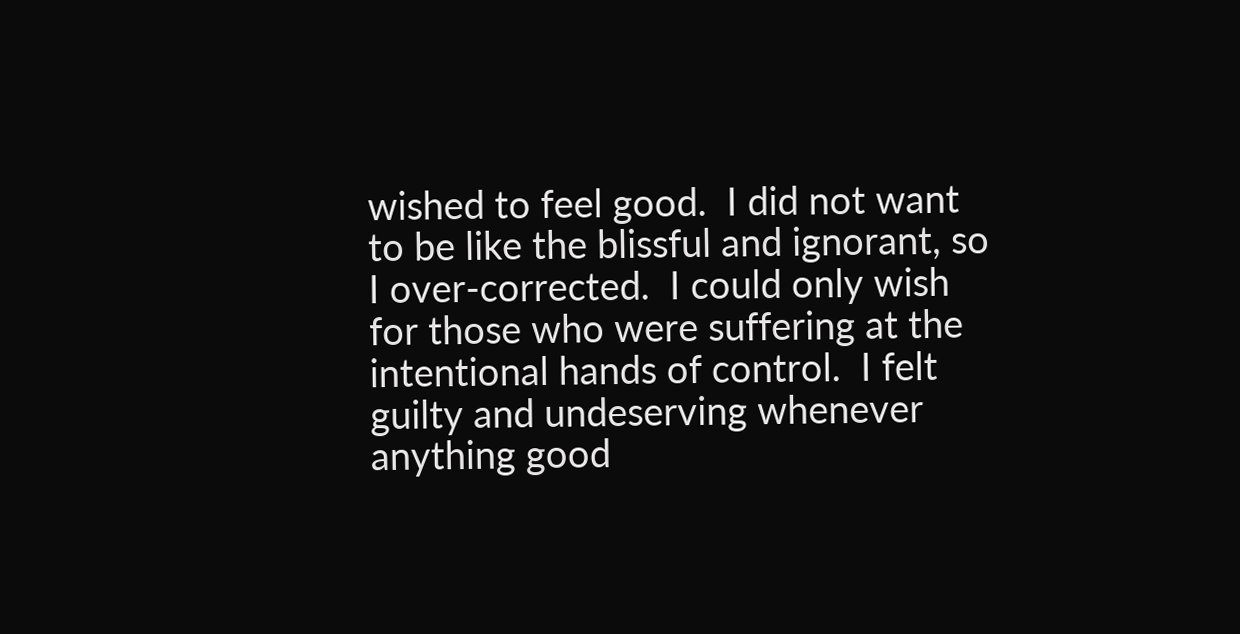wished to feel good.  I did not want to be like the blissful and ignorant, so I over-corrected.  I could only wish for those who were suffering at the intentional hands of control.  I felt guilty and undeserving whenever anything good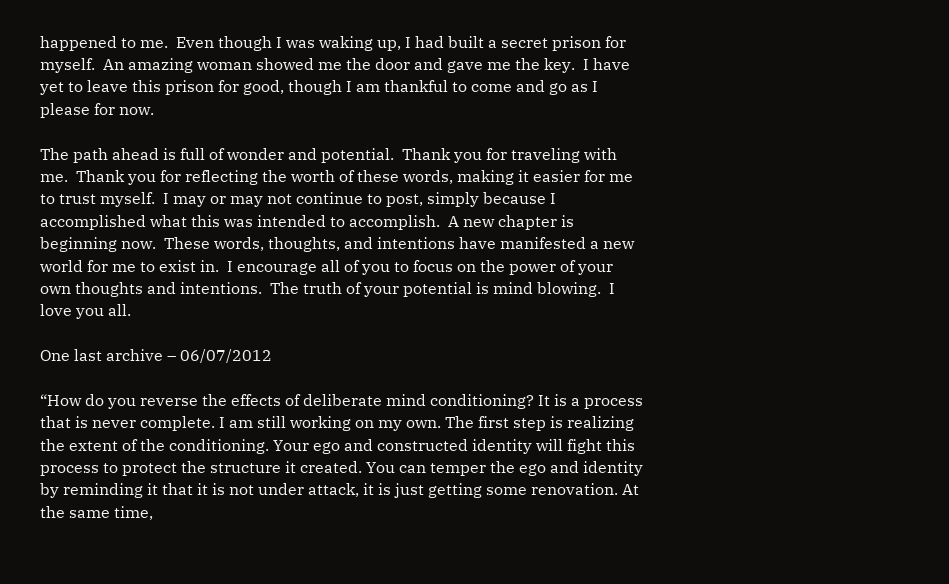happened to me.  Even though I was waking up, I had built a secret prison for myself.  An amazing woman showed me the door and gave me the key.  I have yet to leave this prison for good, though I am thankful to come and go as I please for now.

The path ahead is full of wonder and potential.  Thank you for traveling with me.  Thank you for reflecting the worth of these words, making it easier for me to trust myself.  I may or may not continue to post, simply because I accomplished what this was intended to accomplish.  A new chapter is beginning now.  These words, thoughts, and intentions have manifested a new world for me to exist in.  I encourage all of you to focus on the power of your own thoughts and intentions.  The truth of your potential is mind blowing.  I love you all.

One last archive – 06/07/2012

“How do you reverse the effects of deliberate mind conditioning? It is a process that is never complete. I am still working on my own. The first step is realizing the extent of the conditioning. Your ego and constructed identity will fight this process to protect the structure it created. You can temper the ego and identity by reminding it that it is not under attack, it is just getting some renovation. At the same time,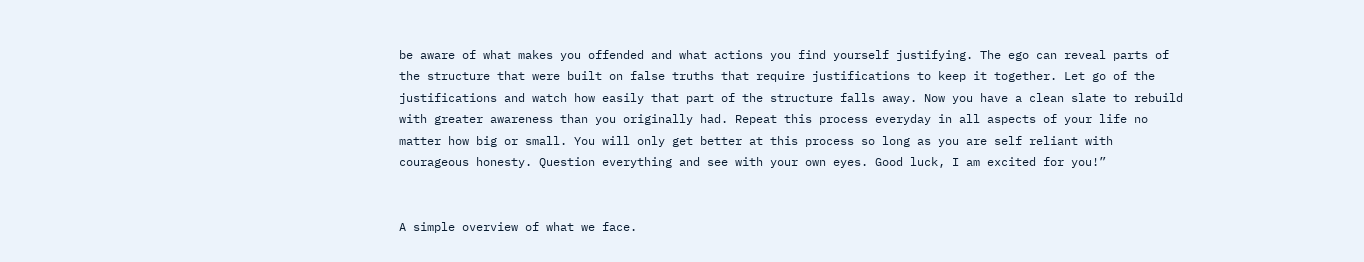be aware of what makes you offended and what actions you find yourself justifying. The ego can reveal parts of the structure that were built on false truths that require justifications to keep it together. Let go of the justifications and watch how easily that part of the structure falls away. Now you have a clean slate to rebuild with greater awareness than you originally had. Repeat this process everyday in all aspects of your life no matter how big or small. You will only get better at this process so long as you are self reliant with courageous honesty. Question everything and see with your own eyes. Good luck, I am excited for you!”


A simple overview of what we face.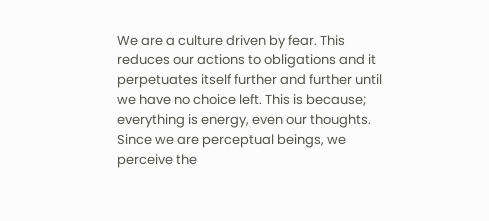We are a culture driven by fear. This reduces our actions to obligations and it perpetuates itself further and further until we have no choice left. This is because; everything is energy, even our thoughts. Since we are perceptual beings, we perceive the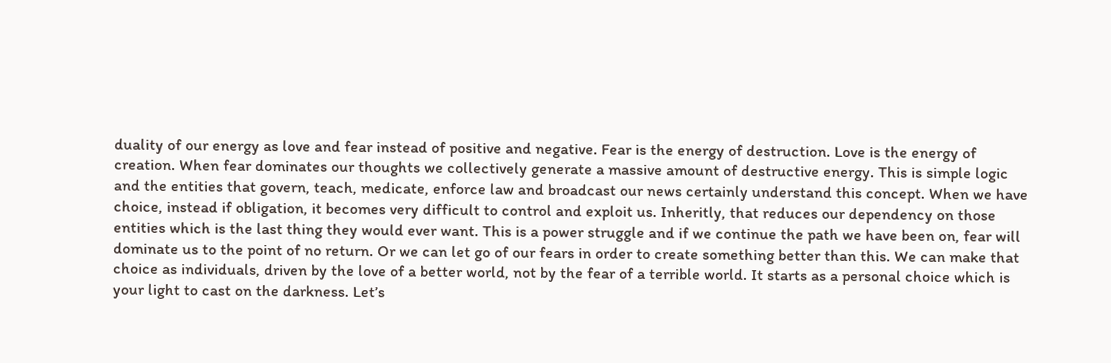duality of our energy as love and fear instead of positive and negative. Fear is the energy of destruction. Love is the energy of creation. When fear dominates our thoughts we collectively generate a massive amount of destructive energy. This is simple logic and the entities that govern, teach, medicate, enforce law and broadcast our news certainly understand this concept. When we have choice, instead if obligation, it becomes very difficult to control and exploit us. Inheritly, that reduces our dependency on those entities which is the last thing they would ever want. This is a power struggle and if we continue the path we have been on, fear will dominate us to the point of no return. Or we can let go of our fears in order to create something better than this. We can make that choice as individuals, driven by the love of a better world, not by the fear of a terrible world. It starts as a personal choice which is your light to cast on the darkness. Let’s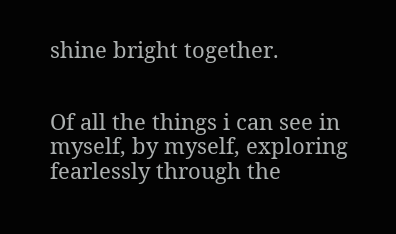shine bright together.


Of all the things i can see in myself, by myself, exploring fearlessly through the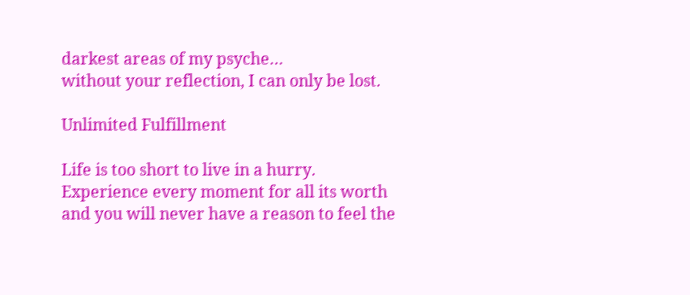darkest areas of my psyche…
without your reflection, I can only be lost.

Unlimited Fulfillment

Life is too short to live in a hurry. Experience every moment for all its worth and you will never have a reason to feel the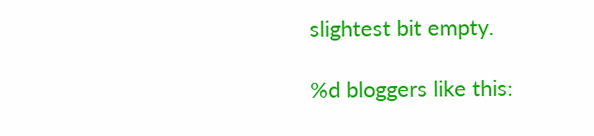slightest bit empty.

%d bloggers like this: